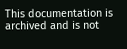This documentation is archived and is not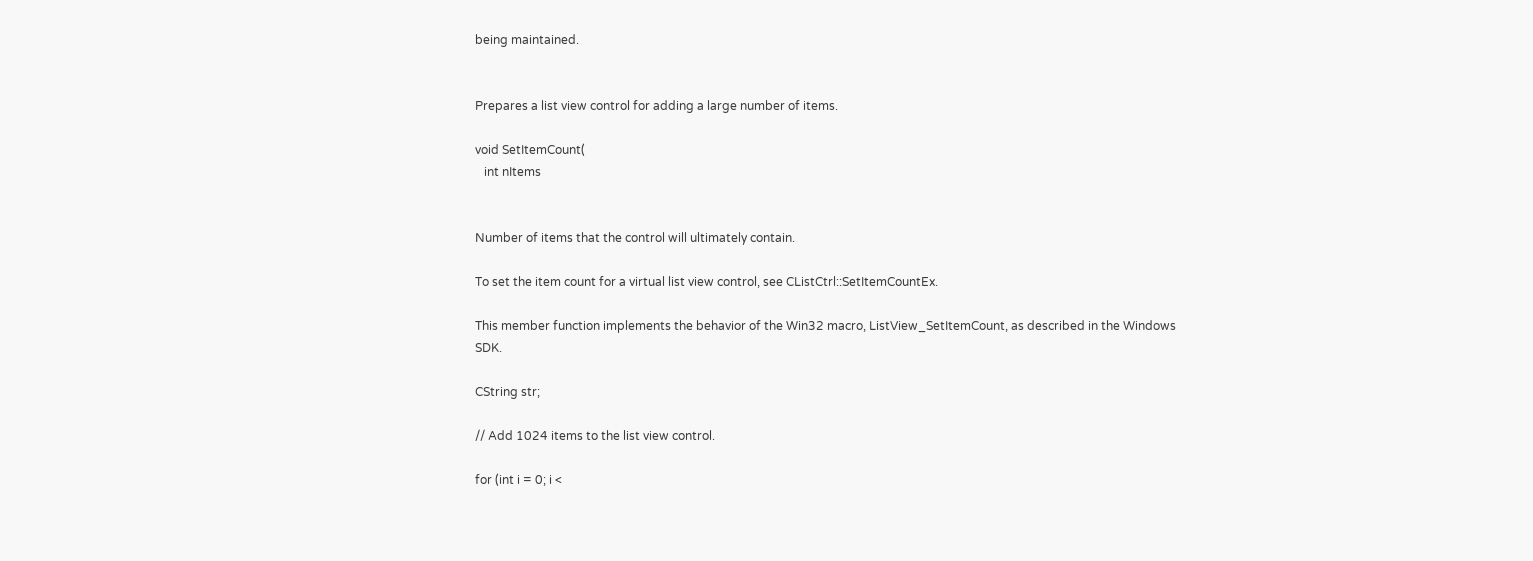being maintained.


Prepares a list view control for adding a large number of items.

void SetItemCount(
   int nItems


Number of items that the control will ultimately contain.

To set the item count for a virtual list view control, see CListCtrl::SetItemCountEx.

This member function implements the behavior of the Win32 macro, ListView_SetItemCount, as described in the Windows SDK.

CString str;

// Add 1024 items to the list view control.

for (int i = 0; i <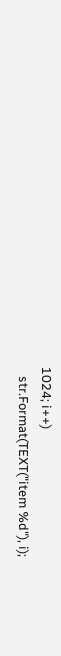1024; i++)
   str.Format(TEXT("item %d"), i);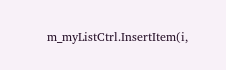m_myListCtrl.InsertItem(i,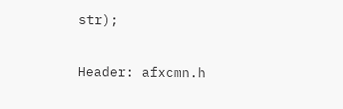str);

Header: afxcmn.h